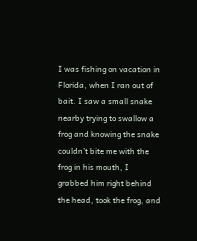I was fishing on vacation in Florida, when I ran out of bait. I saw a small snake nearby trying to swallow a frog and knowing the snake couldn’t bite me with the frog in his mouth, I grabbed him right behind the head, took the frog, and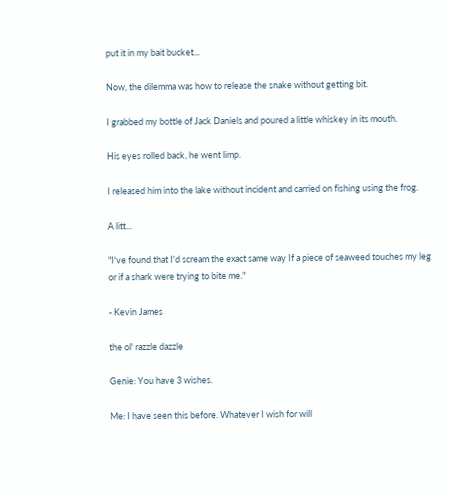put it in my bait bucket...

Now, the dilemma was how to release the snake without getting bit.

I grabbed my bottle of Jack Daniels and poured a little whiskey in its mouth.

His eyes rolled back, he went limp.

I released him into the lake without incident and carried on fishing using the frog.

A litt...

"I've found that I'd scream the exact same way If a piece of seaweed touches my leg or if a shark were trying to bite me."

- Kevin James

the ol' razzle dazzle

Genie: You have 3 wishes.

Me: I have seen this before. Whatever I wish for will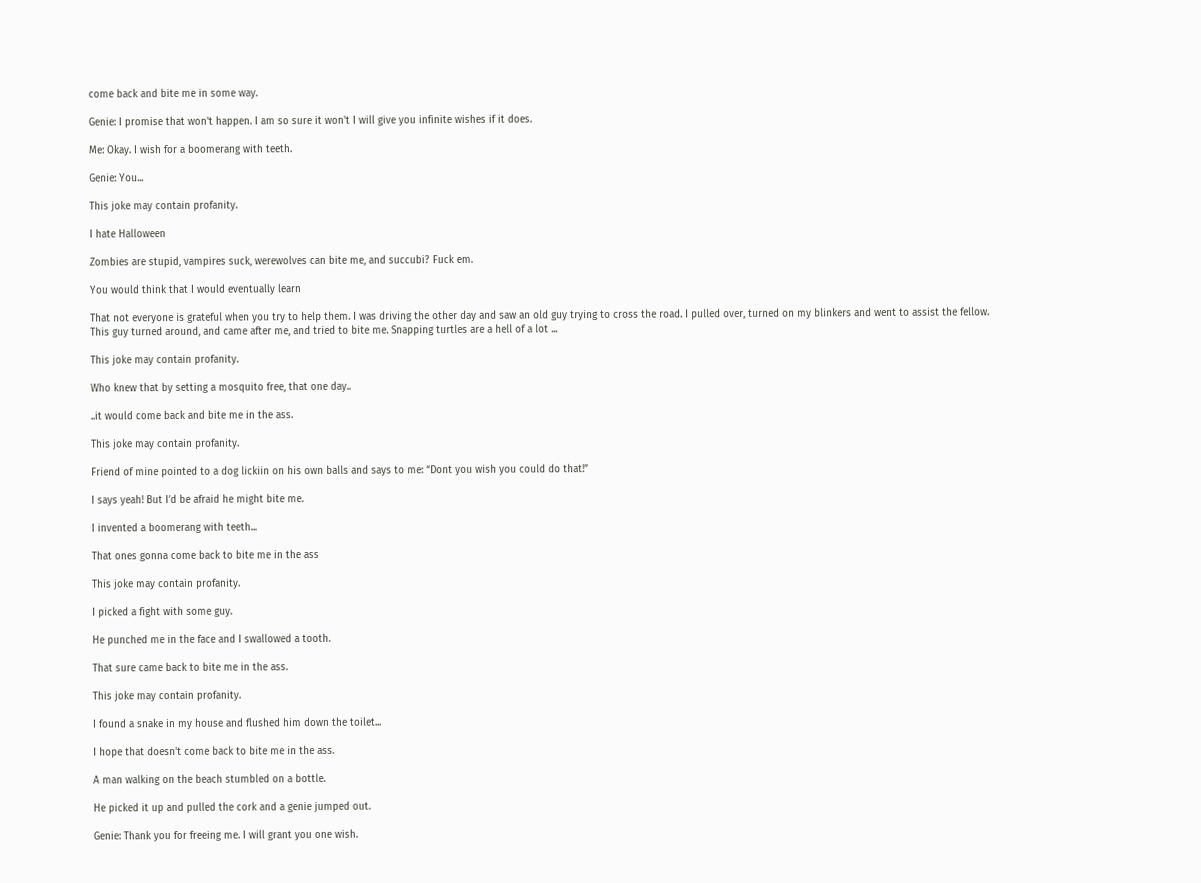come back and bite me in some way.

Genie: I promise that won't happen. I am so sure it won't I will give you infinite wishes if it does.

Me: Okay. I wish for a boomerang with teeth.

Genie: You...

This joke may contain profanity.

I hate Halloween

Zombies are stupid, vampires suck, werewolves can bite me, and succubi? Fuck em.

You would think that I would eventually learn

That not everyone is grateful when you try to help them. I was driving the other day and saw an old guy trying to cross the road. I pulled over, turned on my blinkers and went to assist the fellow. This guy turned around, and came after me, and tried to bite me. Snapping turtles are a hell of a lot ...

This joke may contain profanity.

Who knew that by setting a mosquito free, that one day..

..it would come back and bite me in the ass.

This joke may contain profanity.

Friend of mine pointed to a dog lickiin on his own balls and says to me: “Dont you wish you could do that!”

I says yeah! But I’d be afraid he might bite me.

I invented a boomerang with teeth...

That ones gonna come back to bite me in the ass

This joke may contain profanity.

I picked a fight with some guy.

He punched me in the face and I swallowed a tooth.

That sure came back to bite me in the ass.

This joke may contain profanity.

I found a snake in my house and flushed him down the toilet...

I hope that doesn't come back to bite me in the ass.

A man walking on the beach stumbled on a bottle.

He picked it up and pulled the cork and a genie jumped out.

Genie: Thank you for freeing me. I will grant you one wish.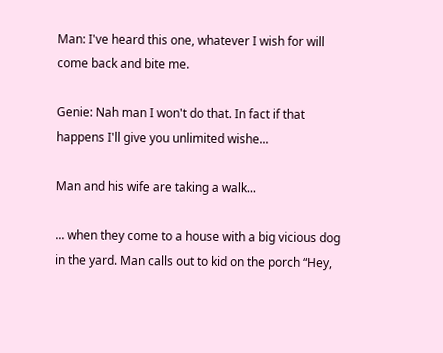Man: I've heard this one, whatever I wish for will come back and bite me.

Genie: Nah man I won't do that. In fact if that happens I'll give you unlimited wishe...

Man and his wife are taking a walk...

... when they come to a house with a big vicious dog in the yard. Man calls out to kid on the porch “Hey,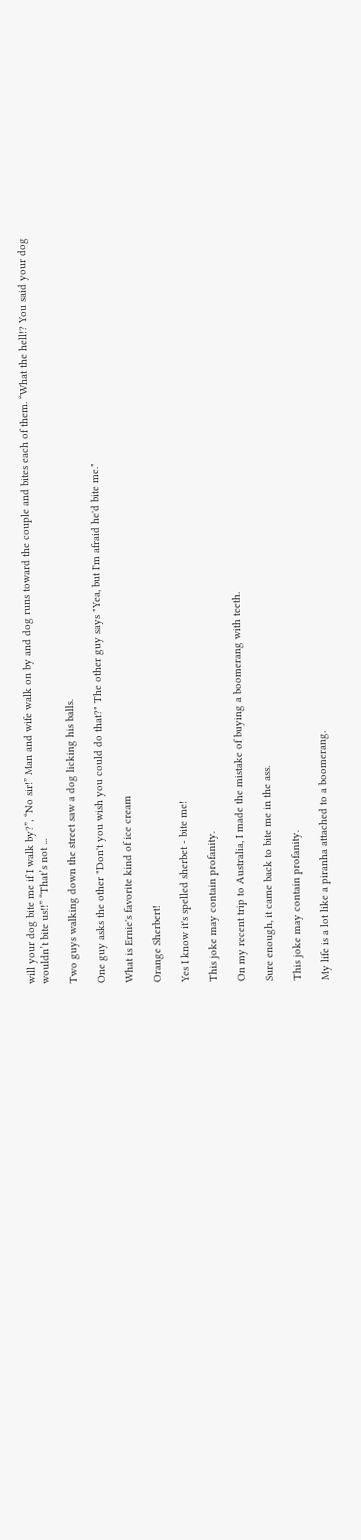will your dog bite me if I walk by?”, “No sir!” Man and wife walk on by and dog runs toward the couple and bites each of them. “What the hell!? You said your dog wouldn’t bite us!!” “That’s not ...

Two guys walking down the street saw a dog licking his balls.

One guy asks the other "Don't you wish you could do that?" The other guy says "Yea, but I'm afraid he'd bite me."

What is Ernie's favorite kind of ice cream

Orange Sherbert!

Yes I know it's spelled sherbet - bite me!

This joke may contain profanity.

On my recent trip to Australia, I made the mistake of buying a boomerang with teeth.

Sure enough, it came back to bite me in the ass.

This joke may contain profanity.

My life is a lot like a piranha attached to a boomerang.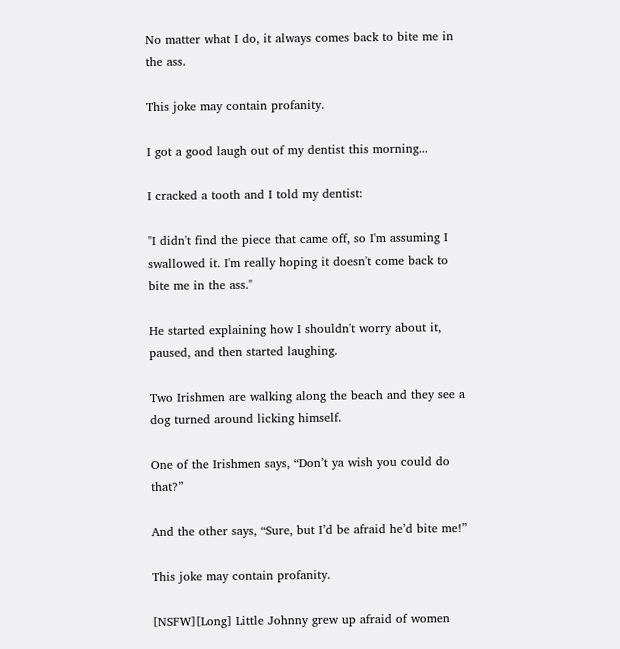No matter what I do, it always comes back to bite me in the ass.

This joke may contain profanity.

I got a good laugh out of my dentist this morning...

I cracked a tooth and I told my dentist:

"I didn't find the piece that came off, so I'm assuming I swallowed it. I'm really hoping it doesn't come back to bite me in the ass."

He started explaining how I shouldn't worry about it, paused, and then started laughing.

Two Irishmen are walking along the beach and they see a dog turned around licking himself.

One of the Irishmen says, “Don’t ya wish you could do that?”

And the other says, “Sure, but I’d be afraid he’d bite me!”

This joke may contain profanity.

[NSFW][Long] Little Johnny grew up afraid of women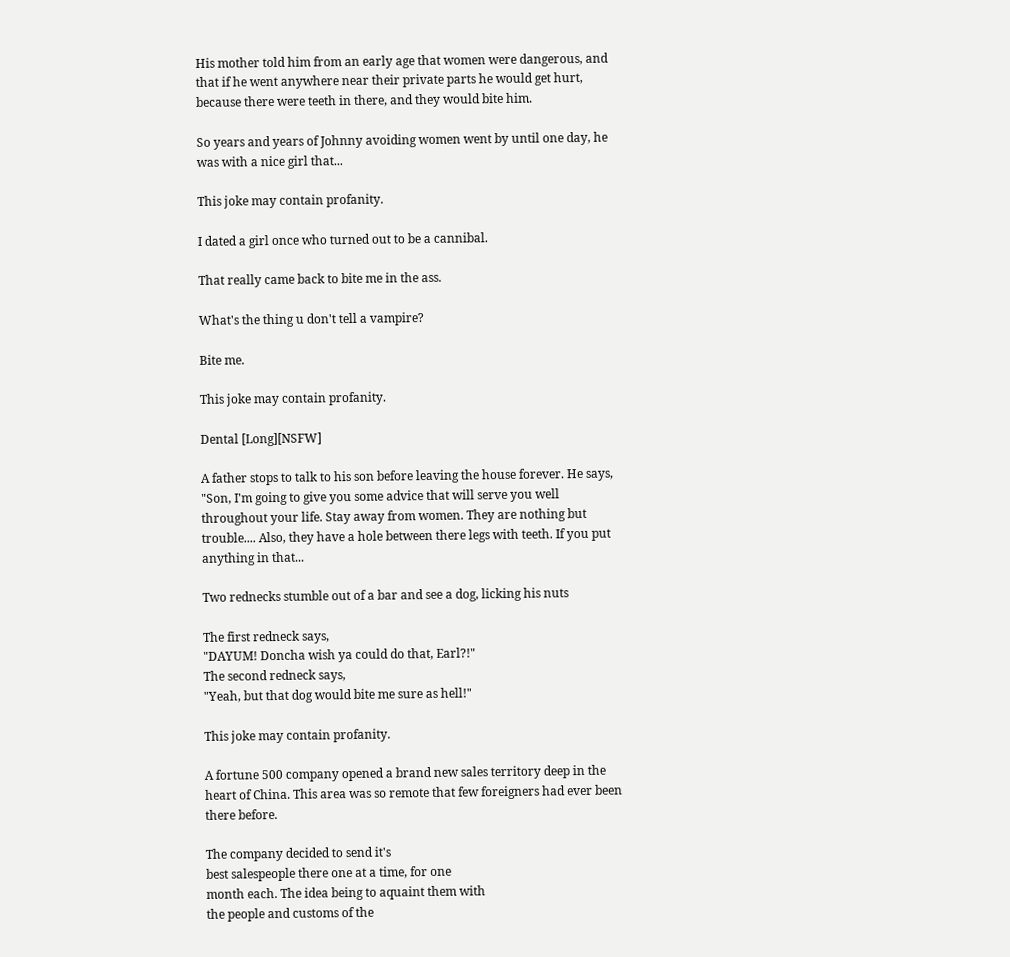His mother told him from an early age that women were dangerous, and that if he went anywhere near their private parts he would get hurt, because there were teeth in there, and they would bite him.

So years and years of Johnny avoiding women went by until one day, he was with a nice girl that...

This joke may contain profanity.

I dated a girl once who turned out to be a cannibal.

That really came back to bite me in the ass.

What's the thing u don't tell a vampire?

Bite me.

This joke may contain profanity.

Dental [Long][NSFW]

A father stops to talk to his son before leaving the house forever. He says, "Son, I'm going to give you some advice that will serve you well throughout your life. Stay away from women. They are nothing but trouble.... Also, they have a hole between there legs with teeth. If you put anything in that...

Two rednecks stumble out of a bar and see a dog, licking his nuts

The first redneck says,
"DAYUM! Doncha wish ya could do that, Earl?!"
The second redneck says,
"Yeah, but that dog would bite me sure as hell!"

This joke may contain profanity.

A fortune 500 company opened a brand new sales territory deep in the heart of China. This area was so remote that few foreigners had ever been there before.

The company decided to send it's
best salespeople there one at a time, for one
month each. The idea being to aquaint them with
the people and customs of the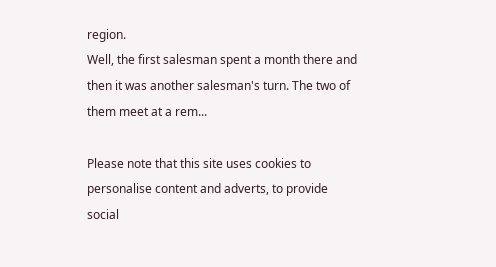region.
Well, the first salesman spent a month there and
then it was another salesman's turn. The two of
them meet at a rem...

Please note that this site uses cookies to personalise content and adverts, to provide social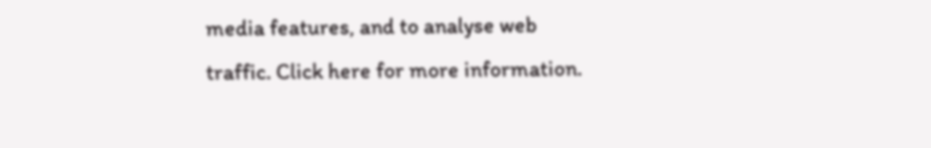media features, and to analyse web traffic. Click here for more information.